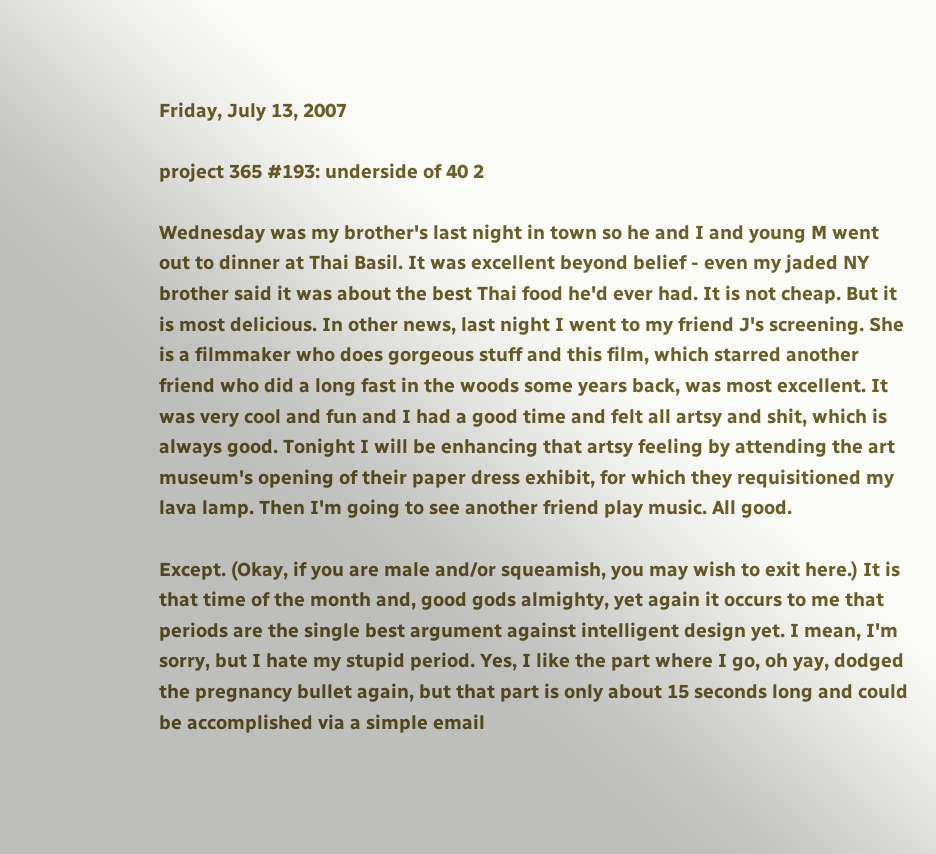Friday, July 13, 2007

project 365 #193: underside of 40 2

Wednesday was my brother's last night in town so he and I and young M went out to dinner at Thai Basil. It was excellent beyond belief - even my jaded NY brother said it was about the best Thai food he'd ever had. It is not cheap. But it is most delicious. In other news, last night I went to my friend J's screening. She is a filmmaker who does gorgeous stuff and this film, which starred another friend who did a long fast in the woods some years back, was most excellent. It was very cool and fun and I had a good time and felt all artsy and shit, which is always good. Tonight I will be enhancing that artsy feeling by attending the art museum's opening of their paper dress exhibit, for which they requisitioned my lava lamp. Then I'm going to see another friend play music. All good.

Except. (Okay, if you are male and/or squeamish, you may wish to exit here.) It is that time of the month and, good gods almighty, yet again it occurs to me that periods are the single best argument against intelligent design yet. I mean, I'm sorry, but I hate my stupid period. Yes, I like the part where I go, oh yay, dodged the pregnancy bullet again, but that part is only about 15 seconds long and could be accomplished via a simple email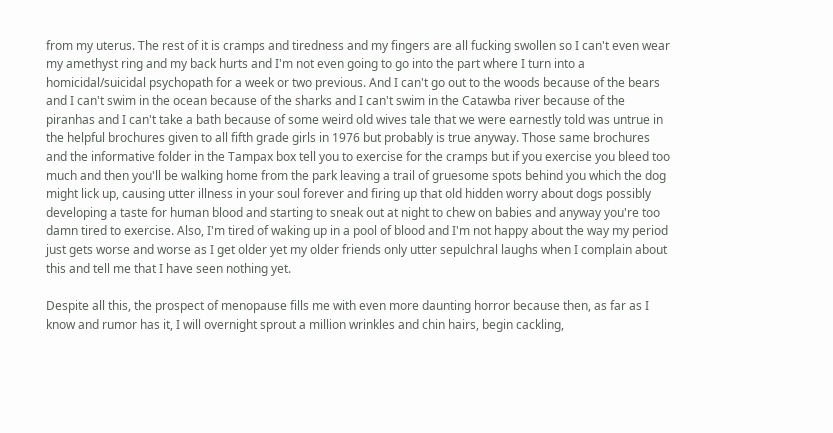from my uterus. The rest of it is cramps and tiredness and my fingers are all fucking swollen so I can't even wear my amethyst ring and my back hurts and I'm not even going to go into the part where I turn into a homicidal/suicidal psychopath for a week or two previous. And I can't go out to the woods because of the bears and I can't swim in the ocean because of the sharks and I can't swim in the Catawba river because of the piranhas and I can't take a bath because of some weird old wives tale that we were earnestly told was untrue in the helpful brochures given to all fifth grade girls in 1976 but probably is true anyway. Those same brochures and the informative folder in the Tampax box tell you to exercise for the cramps but if you exercise you bleed too much and then you'll be walking home from the park leaving a trail of gruesome spots behind you which the dog might lick up, causing utter illness in your soul forever and firing up that old hidden worry about dogs possibly developing a taste for human blood and starting to sneak out at night to chew on babies and anyway you're too damn tired to exercise. Also, I'm tired of waking up in a pool of blood and I'm not happy about the way my period just gets worse and worse as I get older yet my older friends only utter sepulchral laughs when I complain about this and tell me that I have seen nothing yet.

Despite all this, the prospect of menopause fills me with even more daunting horror because then, as far as I know and rumor has it, I will overnight sprout a million wrinkles and chin hairs, begin cackling,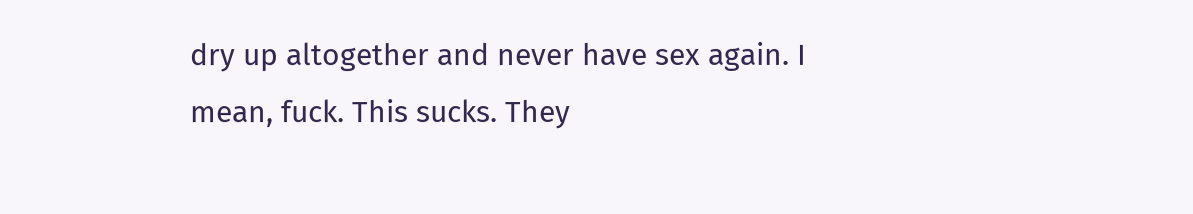dry up altogether and never have sex again. I mean, fuck. This sucks. They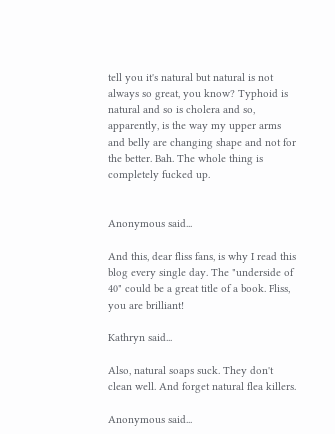tell you it's natural but natural is not always so great, you know? Typhoid is natural and so is cholera and so, apparently, is the way my upper arms and belly are changing shape and not for the better. Bah. The whole thing is completely fucked up.


Anonymous said...

And this, dear fliss fans, is why I read this blog every single day. The "underside of 40" could be a great title of a book. Fliss, you are brilliant!

Kathryn said...

Also, natural soaps suck. They don't clean well. And forget natural flea killers.

Anonymous said...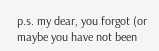p.s. my dear, you forgot (or maybe you have not been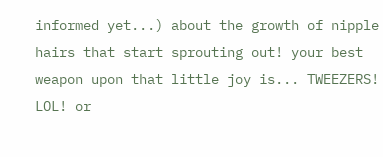informed yet...) about the growth of nipple hairs that start sprouting out! your best weapon upon that little joy is... TWEEZERS! LOL! or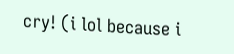cry! (i lol because i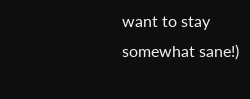want to stay somewhat sane!)